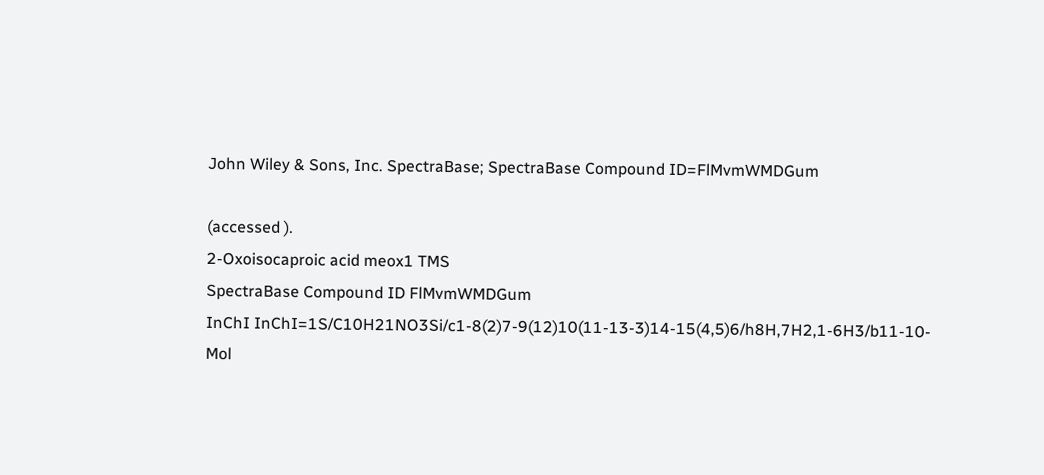John Wiley & Sons, Inc. SpectraBase; SpectraBase Compound ID=FlMvmWMDGum

(accessed ).
2-Oxoisocaproic acid meox1 TMS
SpectraBase Compound ID FlMvmWMDGum
InChI InChI=1S/C10H21NO3Si/c1-8(2)7-9(12)10(11-13-3)14-15(4,5)6/h8H,7H2,1-6H3/b11-10-
Mol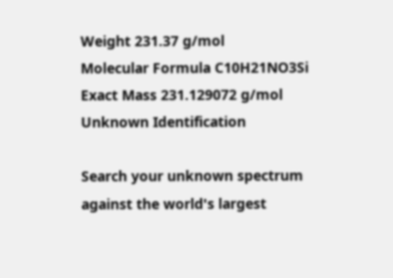Weight 231.37 g/mol
Molecular Formula C10H21NO3Si
Exact Mass 231.129072 g/mol
Unknown Identification

Search your unknown spectrum against the world's largest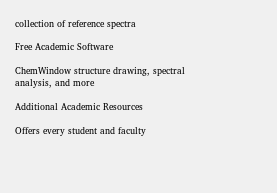collection of reference spectra

Free Academic Software

ChemWindow structure drawing, spectral analysis, and more

Additional Academic Resources

Offers every student and faculty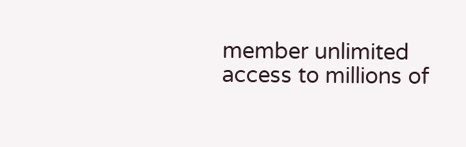member unlimited access to millions of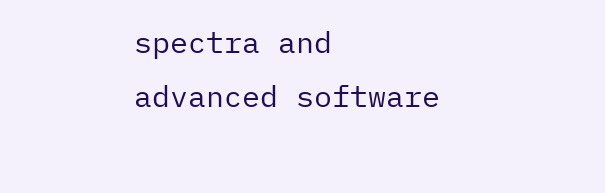spectra and advanced software